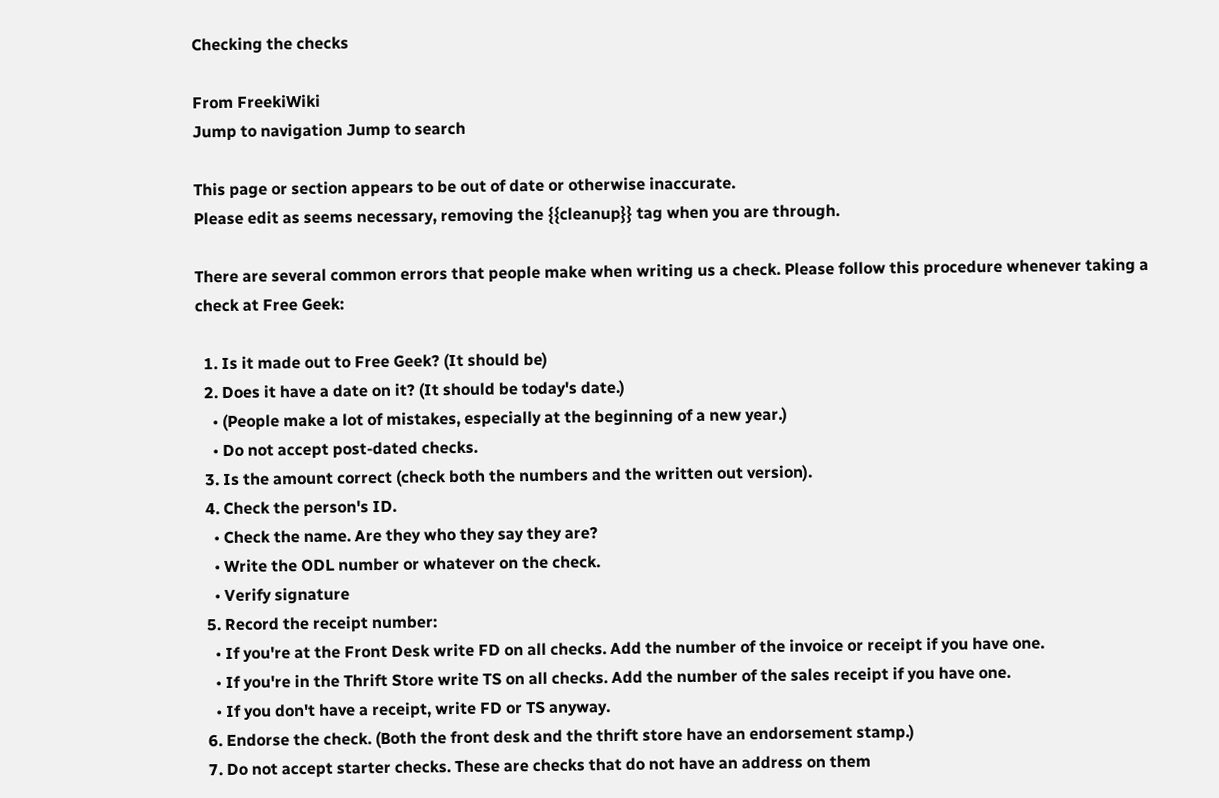Checking the checks

From FreekiWiki
Jump to navigation Jump to search

This page or section appears to be out of date or otherwise inaccurate.
Please edit as seems necessary, removing the {{cleanup}} tag when you are through.

There are several common errors that people make when writing us a check. Please follow this procedure whenever taking a check at Free Geek:

  1. Is it made out to Free Geek? (It should be)
  2. Does it have a date on it? (It should be today's date.)
    • (People make a lot of mistakes, especially at the beginning of a new year.)
    • Do not accept post-dated checks.
  3. Is the amount correct (check both the numbers and the written out version).
  4. Check the person's ID.
    • Check the name. Are they who they say they are?
    • Write the ODL number or whatever on the check.
    • Verify signature
  5. Record the receipt number:
    • If you're at the Front Desk write FD on all checks. Add the number of the invoice or receipt if you have one.
    • If you're in the Thrift Store write TS on all checks. Add the number of the sales receipt if you have one.
    • If you don't have a receipt, write FD or TS anyway.
  6. Endorse the check. (Both the front desk and the thrift store have an endorsement stamp.)
  7. Do not accept starter checks. These are checks that do not have an address on them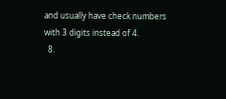and usually have check numbers with 3 digits instead of 4.
  8.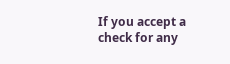If you accept a check for any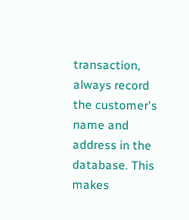transaction, always record the customer's name and address in the database. This makes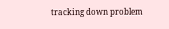tracking down problem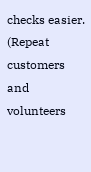checks easier. (Repeat customers and volunteers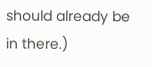should already be in there.)